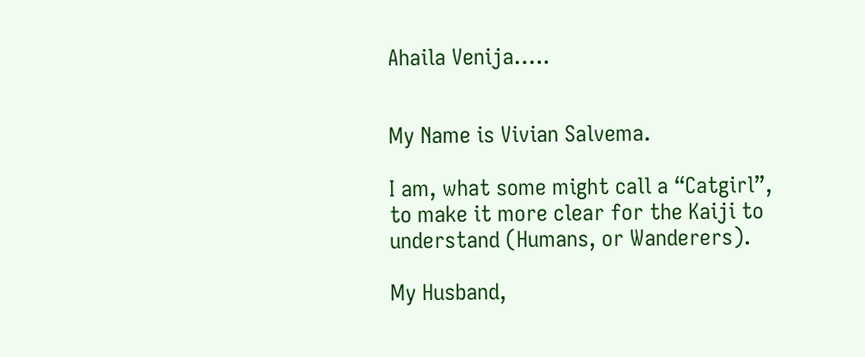Ahaila Venija…..


My Name is Vivian Salvema.

I am, what some might call a “Catgirl”, to make it more clear for the Kaiji to understand (Humans, or Wanderers).

My Husband,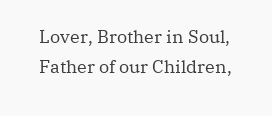Lover, Brother in Soul, Father of our Children,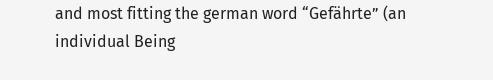and most fitting the german word “Gefährte” (an individual Being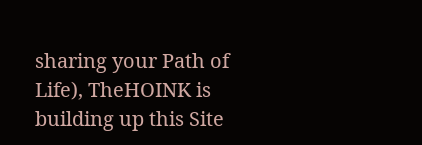sharing your Path of Life), TheHOINK is building up this Site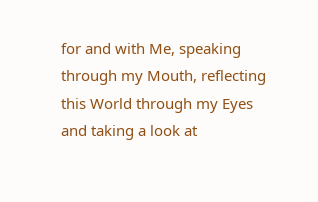for and with Me, speaking through my Mouth, reflecting this World through my Eyes and taking a look at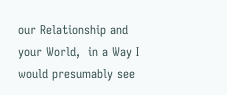our Relationship and your World,  in a Way I would presumably see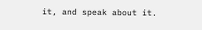it, and speak about it.